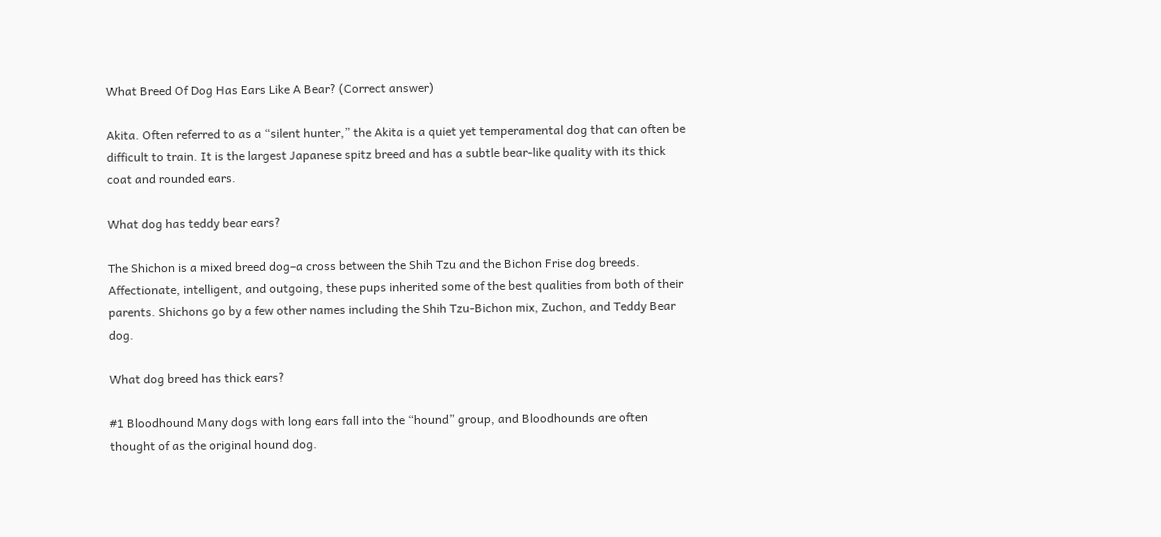What Breed Of Dog Has Ears Like A Bear? (Correct answer)

Akita. Often referred to as a “silent hunter,” the Akita is a quiet yet temperamental dog that can often be difficult to train. It is the largest Japanese spitz breed and has a subtle bear-like quality with its thick coat and rounded ears.

What dog has teddy bear ears?

The Shichon is a mixed breed dog–a cross between the Shih Tzu and the Bichon Frise dog breeds. Affectionate, intelligent, and outgoing, these pups inherited some of the best qualities from both of their parents. Shichons go by a few other names including the Shih Tzu-Bichon mix, Zuchon, and Teddy Bear dog.

What dog breed has thick ears?

#1 Bloodhound Many dogs with long ears fall into the “hound” group, and Bloodhounds are often thought of as the original hound dog.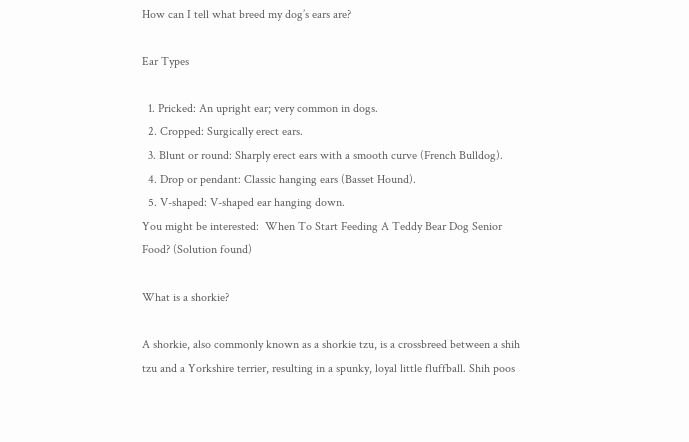How can I tell what breed my dog’s ears are?

Ear Types

  1. Pricked: An upright ear; very common in dogs.
  2. Cropped: Surgically erect ears.
  3. Blunt or round: Sharply erect ears with a smooth curve (French Bulldog).
  4. Drop or pendant: Classic hanging ears (Basset Hound).
  5. V-shaped: V-shaped ear hanging down.
You might be interested:  When To Start Feeding A Teddy Bear Dog Senior Food? (Solution found)

What is a shorkie?

A shorkie, also commonly known as a shorkie tzu, is a crossbreed between a shih tzu and a Yorkshire terrier, resulting in a spunky, loyal little fluffball. Shih poos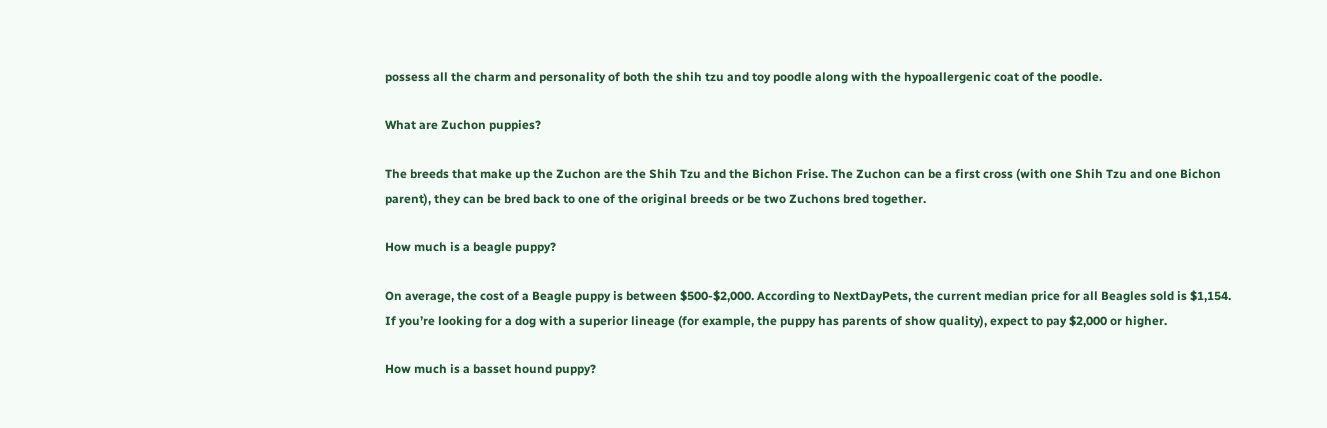possess all the charm and personality of both the shih tzu and toy poodle along with the hypoallergenic coat of the poodle.

What are Zuchon puppies?

The breeds that make up the Zuchon are the Shih Tzu and the Bichon Frise. The Zuchon can be a first cross (with one Shih Tzu and one Bichon parent), they can be bred back to one of the original breeds or be two Zuchons bred together.

How much is a beagle puppy?

On average, the cost of a Beagle puppy is between $500-$2,000. According to NextDayPets, the current median price for all Beagles sold is $1,154. If you’re looking for a dog with a superior lineage (for example, the puppy has parents of show quality), expect to pay $2,000 or higher.

How much is a basset hound puppy?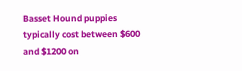Basset Hound puppies typically cost between $600 and $1200 on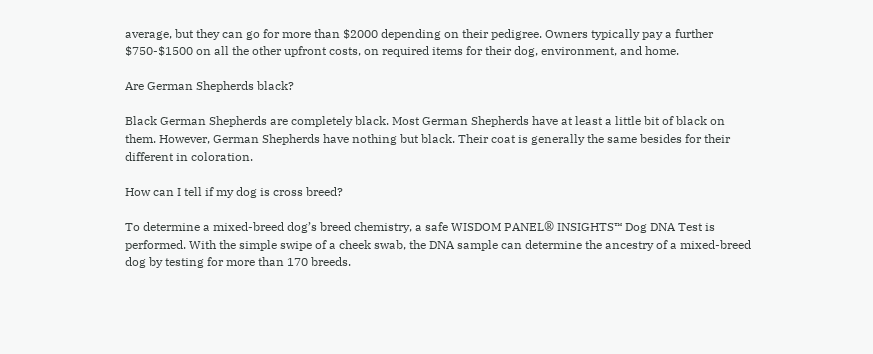average, but they can go for more than $2000 depending on their pedigree. Owners typically pay a further $750-$1500 on all the other upfront costs, on required items for their dog, environment, and home.

Are German Shepherds black?

Black German Shepherds are completely black. Most German Shepherds have at least a little bit of black on them. However, German Shepherds have nothing but black. Their coat is generally the same besides for their different in coloration.

How can I tell if my dog is cross breed?

To determine a mixed-breed dog’s breed chemistry, a safe WISDOM PANEL® INSIGHTS™ Dog DNA Test is performed. With the simple swipe of a cheek swab, the DNA sample can determine the ancestry of a mixed-breed dog by testing for more than 170 breeds.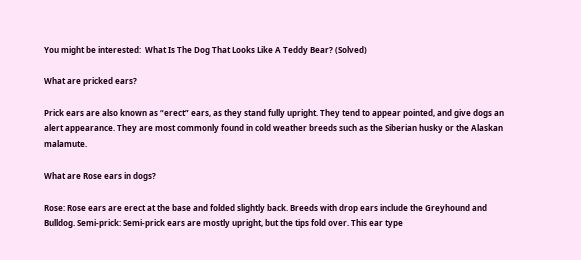You might be interested:  What Is The Dog That Looks Like A Teddy Bear? (Solved)

What are pricked ears?

Prick ears are also known as “erect” ears, as they stand fully upright. They tend to appear pointed, and give dogs an alert appearance. They are most commonly found in cold weather breeds such as the Siberian husky or the Alaskan malamute.

What are Rose ears in dogs?

Rose: Rose ears are erect at the base and folded slightly back. Breeds with drop ears include the Greyhound and Bulldog. Semi-prick: Semi-prick ears are mostly upright, but the tips fold over. This ear type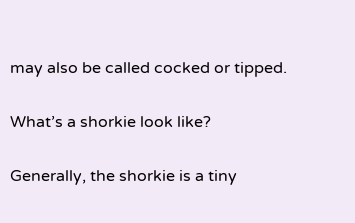may also be called cocked or tipped.

What’s a shorkie look like?

Generally, the shorkie is a tiny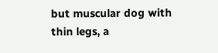but muscular dog with thin legs, a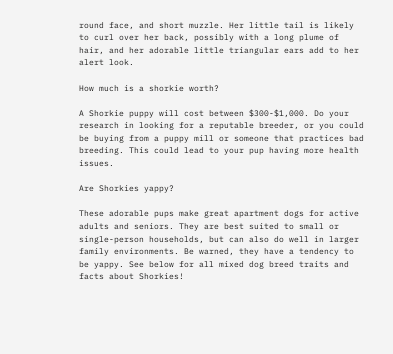round face, and short muzzle. Her little tail is likely to curl over her back, possibly with a long plume of hair, and her adorable little triangular ears add to her alert look.

How much is a shorkie worth?

A Shorkie puppy will cost between $300-$1,000. Do your research in looking for a reputable breeder, or you could be buying from a puppy mill or someone that practices bad breeding. This could lead to your pup having more health issues.

Are Shorkies yappy?

These adorable pups make great apartment dogs for active adults and seniors. They are best suited to small or single-person households, but can also do well in larger family environments. Be warned, they have a tendency to be yappy. See below for all mixed dog breed traits and facts about Shorkies!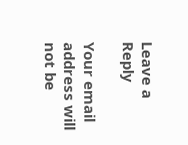Leave a Reply

Your email address will not be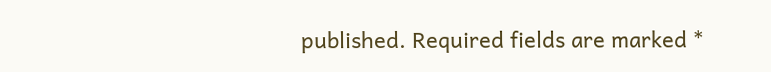published. Required fields are marked *